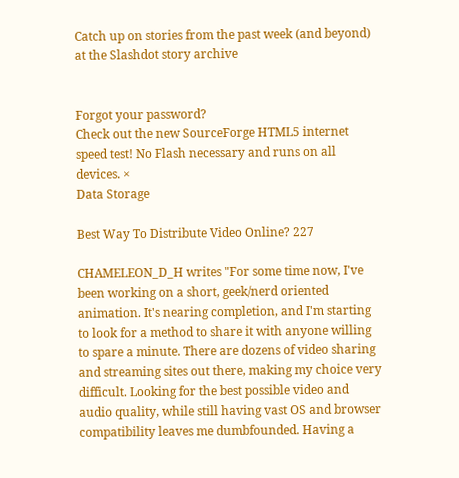Catch up on stories from the past week (and beyond) at the Slashdot story archive


Forgot your password?
Check out the new SourceForge HTML5 internet speed test! No Flash necessary and runs on all devices. ×
Data Storage

Best Way To Distribute Video Online? 227

CHAMELEON_D_H writes "For some time now, I've been working on a short, geek/nerd oriented animation. It's nearing completion, and I'm starting to look for a method to share it with anyone willing to spare a minute. There are dozens of video sharing and streaming sites out there, making my choice very difficult. Looking for the best possible video and audio quality, while still having vast OS and browser compatibility leaves me dumbfounded. Having a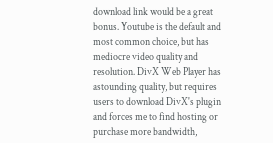download link would be a great bonus. Youtube is the default and most common choice, but has mediocre video quality and resolution. DivX Web Player has astounding quality, but requires users to download DivX's plugin and forces me to find hosting or purchase more bandwidth,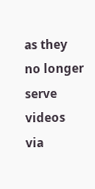as they no longer serve videos via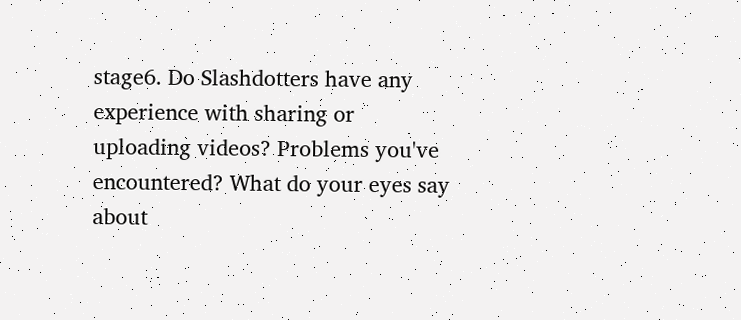stage6. Do Slashdotters have any experience with sharing or uploading videos? Problems you've encountered? What do your eyes say about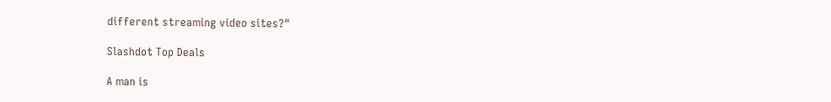different streaming video sites?"

Slashdot Top Deals

A man is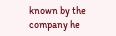known by the company he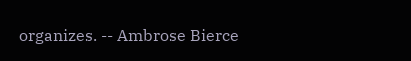organizes. -- Ambrose Bierce